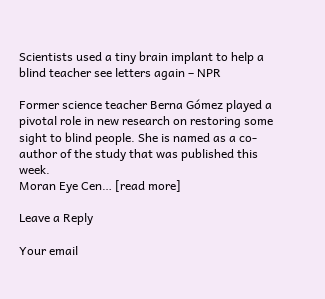Scientists used a tiny brain implant to help a blind teacher see letters again – NPR

Former science teacher Berna Gómez played a pivotal role in new research on restoring some sight to blind people. She is named as a co-author of the study that was published this week.
Moran Eye Cen… [read more]

Leave a Reply

Your email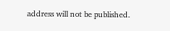address will not be published.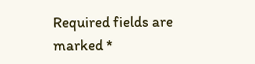Required fields are marked *